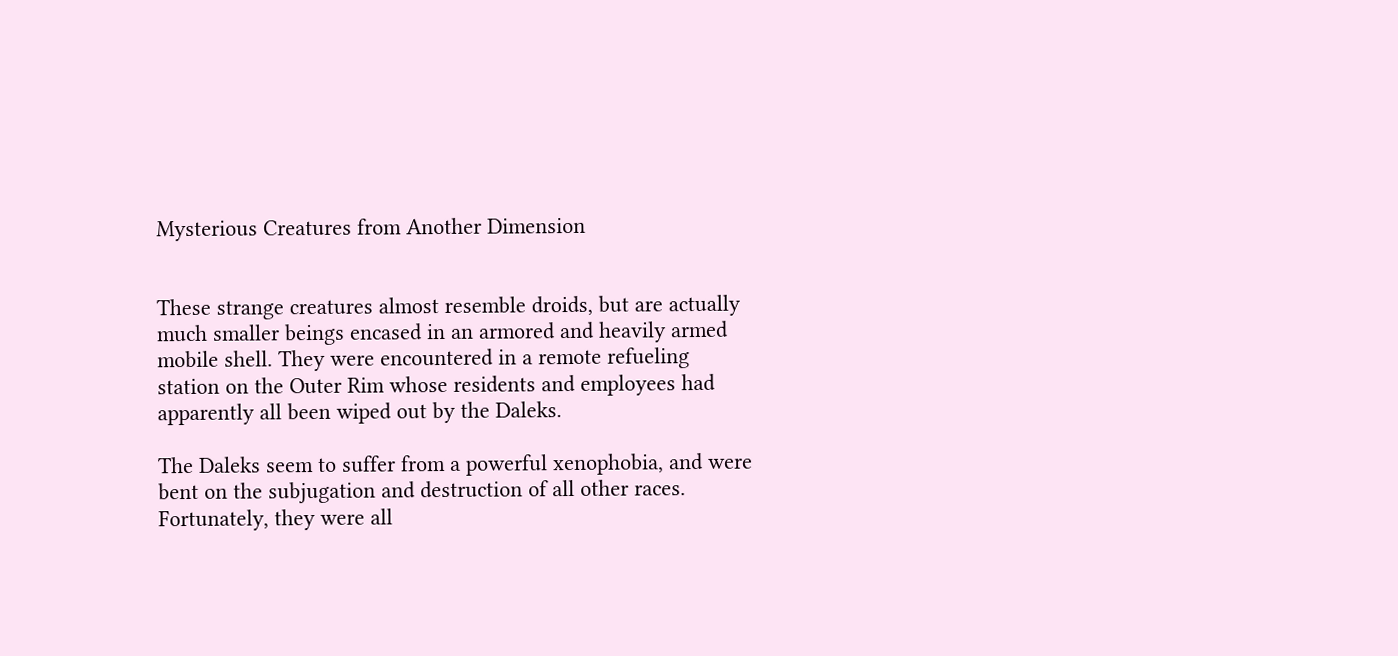Mysterious Creatures from Another Dimension


These strange creatures almost resemble droids, but are actually much smaller beings encased in an armored and heavily armed mobile shell. They were encountered in a remote refueling station on the Outer Rim whose residents and employees had apparently all been wiped out by the Daleks.

The Daleks seem to suffer from a powerful xenophobia, and were bent on the subjugation and destruction of all other races. Fortunately, they were all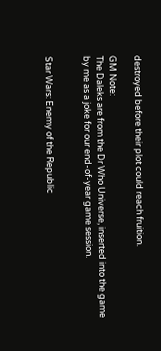destroyed before their plot could reach fruition.

GM Note:
The Daleks are from the Dr Who Universe, inserted into the game by me as a joke for our end-of-year game session.


Star Wars: Enemy of the Republic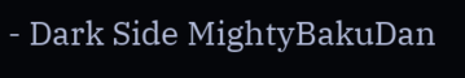- Dark Side MightyBakuDan